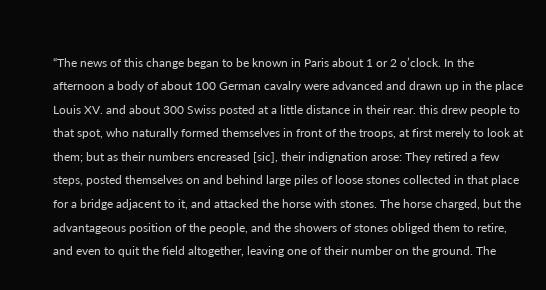“The news of this change began to be known in Paris about 1 or 2 o’clock. In the afternoon a body of about 100 German cavalry were advanced and drawn up in the place Louis XV. and about 300 Swiss posted at a little distance in their rear. this drew people to that spot, who naturally formed themselves in front of the troops, at first merely to look at them; but as their numbers encreased [sic], their indignation arose: They retired a few steps, posted themselves on and behind large piles of loose stones collected in that place for a bridge adjacent to it, and attacked the horse with stones. The horse charged, but the advantageous position of the people, and the showers of stones obliged them to retire, and even to quit the field altogether, leaving one of their number on the ground. The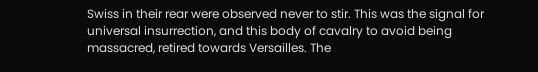Swiss in their rear were observed never to stir. This was the signal for universal insurrection, and this body of cavalry to avoid being massacred, retired towards Versailles. The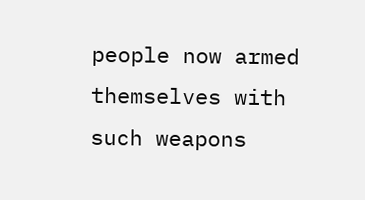people now armed themselves with such weapons